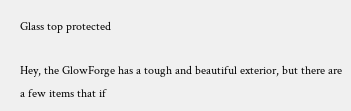Glass top protected

Hey, the GlowForge has a tough and beautiful exterior, but there are a few items that if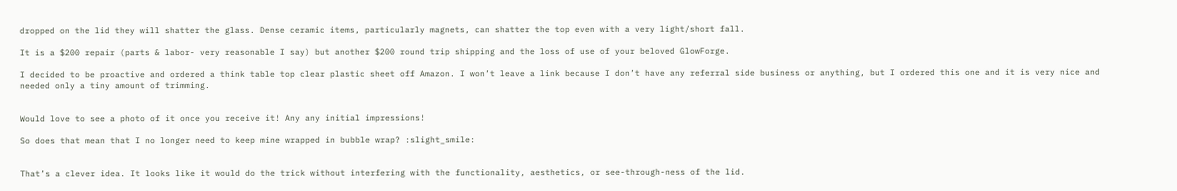dropped on the lid they will shatter the glass. Dense ceramic items, particularly magnets, can shatter the top even with a very light/short fall.

It is a $200 repair (parts & labor- very reasonable I say) but another $200 round trip shipping and the loss of use of your beloved GlowForge.

I decided to be proactive and ordered a think table top clear plastic sheet off Amazon. I won’t leave a link because I don’t have any referral side business or anything, but I ordered this one and it is very nice and needed only a tiny amount of trimming.


Would love to see a photo of it once you receive it! Any any initial impressions!

So does that mean that I no longer need to keep mine wrapped in bubble wrap? :slight_smile:


That’s a clever idea. It looks like it would do the trick without interfering with the functionality, aesthetics, or see-through-ness of the lid.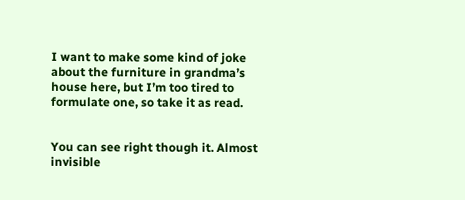I want to make some kind of joke about the furniture in grandma’s house here, but I’m too tired to formulate one, so take it as read.


You can see right though it. Almost invisible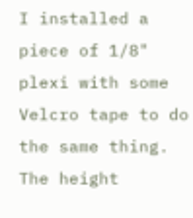I installed a piece of 1/8" plexi with some Velcro tape to do the same thing. The height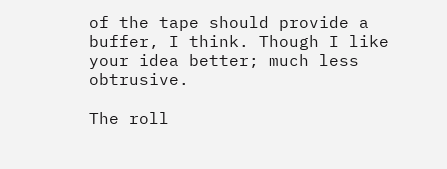of the tape should provide a buffer, I think. Though I like your idea better; much less obtrusive.

The roll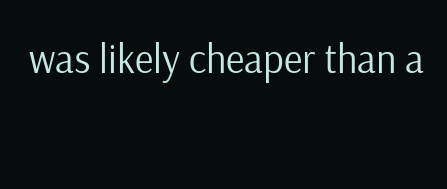was likely cheaper than a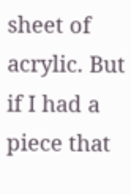sheet of acrylic. But if I had a piece that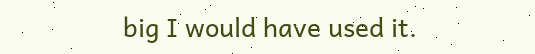big I would have used it.